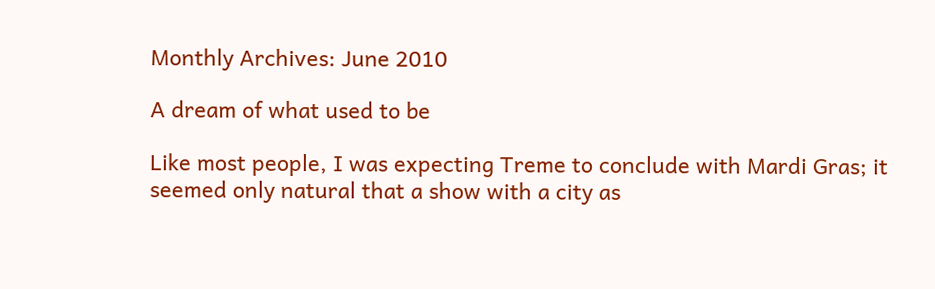Monthly Archives: June 2010

A dream of what used to be

Like most people, I was expecting Treme to conclude with Mardi Gras; it seemed only natural that a show with a city as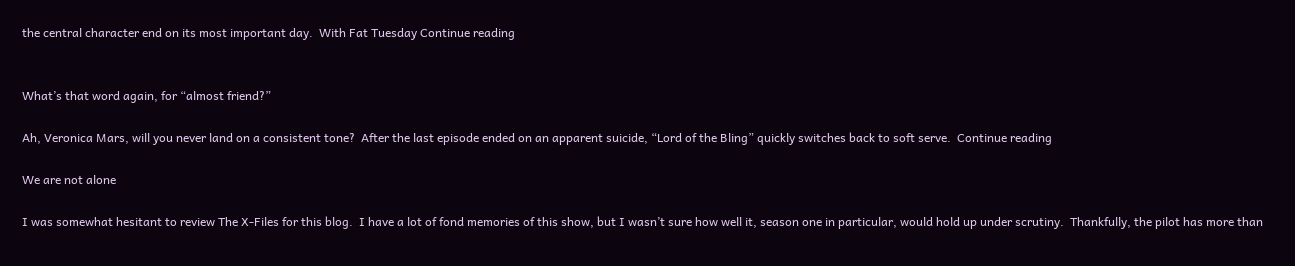the central character end on its most important day.  With Fat Tuesday Continue reading


What’s that word again, for “almost friend?”

Ah, Veronica Mars, will you never land on a consistent tone?  After the last episode ended on an apparent suicide, “Lord of the Bling” quickly switches back to soft serve.  Continue reading

We are not alone

I was somewhat hesitant to review The X-Files for this blog.  I have a lot of fond memories of this show, but I wasn’t sure how well it, season one in particular, would hold up under scrutiny.  Thankfully, the pilot has more than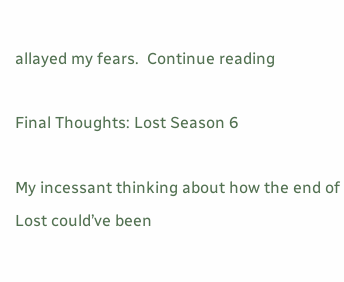allayed my fears.  Continue reading

Final Thoughts: Lost Season 6

My incessant thinking about how the end of Lost could’ve been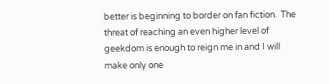better is beginning to border on fan fiction.  The threat of reaching an even higher level of geekdom is enough to reign me in and I will make only one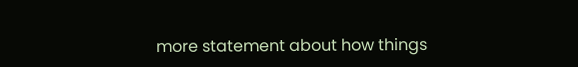more statement about how things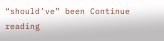“should’ve” been Continue reading